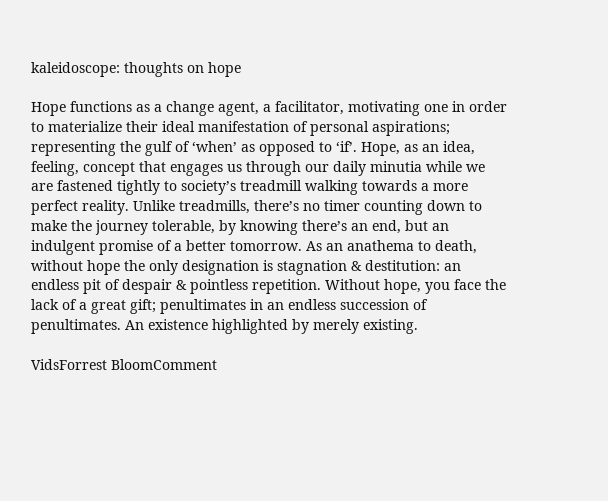kaleidoscope: thoughts on hope

Hope functions as a change agent, a facilitator, motivating one in order to materialize their ideal manifestation of personal aspirations; representing the gulf of ‘when’ as opposed to ‘if’. Hope, as an idea, feeling, concept that engages us through our daily minutia while we are fastened tightly to society’s treadmill walking towards a more perfect reality. Unlike treadmills, there’s no timer counting down to make the journey tolerable, by knowing there’s an end, but an indulgent promise of a better tomorrow. As an anathema to death, without hope the only designation is stagnation & destitution: an endless pit of despair & pointless repetition. Without hope, you face the lack of a great gift; penultimates in an endless succession of penultimates. An existence highlighted by merely existing.

VidsForrest BloomComment